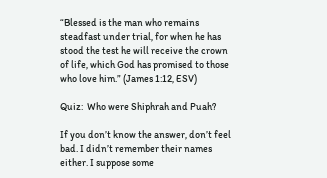“Blessed is the man who remains steadfast under trial, for when he has stood the test he will receive the crown of life, which God has promised to those who love him.” (James 1:12, ESV)

Quiz:  Who were Shiphrah and Puah?

If you don’t know the answer, don’t feel bad. I didn’t remember their names either. I suppose some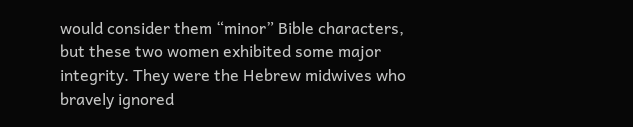would consider them “minor” Bible characters, but these two women exhibited some major integrity. They were the Hebrew midwives who bravely ignored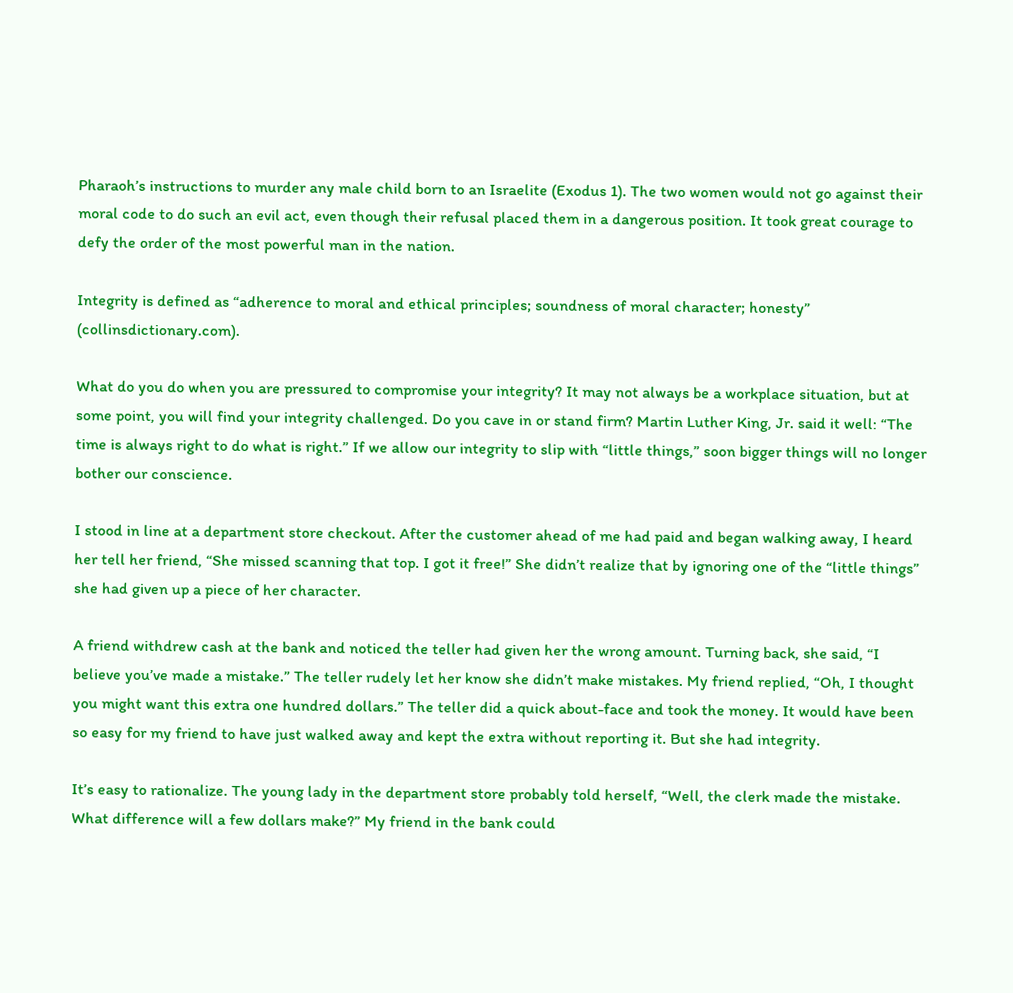Pharaoh’s instructions to murder any male child born to an Israelite (Exodus 1). The two women would not go against their moral code to do such an evil act, even though their refusal placed them in a dangerous position. It took great courage to defy the order of the most powerful man in the nation.

Integrity is defined as “adherence to moral and ethical principles; soundness of moral character; honesty” (collinsdictionary.com).

What do you do when you are pressured to compromise your integrity? It may not always be a workplace situation, but at some point, you will find your integrity challenged. Do you cave in or stand firm? Martin Luther King, Jr. said it well: “The time is always right to do what is right.” If we allow our integrity to slip with “little things,” soon bigger things will no longer bother our conscience.

I stood in line at a department store checkout. After the customer ahead of me had paid and began walking away, I heard her tell her friend, “She missed scanning that top. I got it free!” She didn’t realize that by ignoring one of the “little things” she had given up a piece of her character.

A friend withdrew cash at the bank and noticed the teller had given her the wrong amount. Turning back, she said, “I believe you’ve made a mistake.” The teller rudely let her know she didn’t make mistakes. My friend replied, “Oh, I thought you might want this extra one hundred dollars.” The teller did a quick about-face and took the money. It would have been so easy for my friend to have just walked away and kept the extra without reporting it. But she had integrity.

It’s easy to rationalize. The young lady in the department store probably told herself, “Well, the clerk made the mistake. What difference will a few dollars make?” My friend in the bank could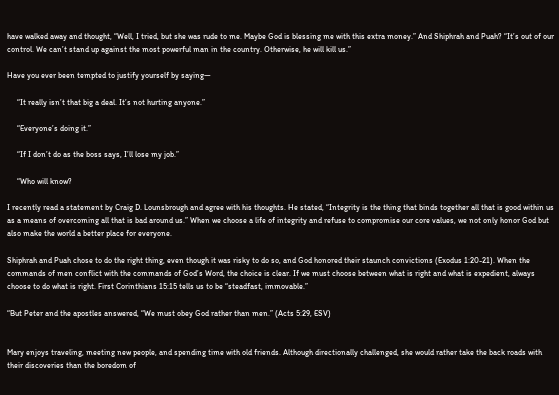have walked away and thought, “Well, I tried, but she was rude to me. Maybe God is blessing me with this extra money.” And Shiphrah and Puah? “It’s out of our control. We can’t stand up against the most powerful man in the country. Otherwise, he will kill us.”

Have you ever been tempted to justify yourself by saying—

     “It really isn’t that big a deal. It’s not hurting anyone.”

     “Everyone’s doing it.”

     “If I don’t do as the boss says, I’ll lose my job.”

     “Who will know?

I recently read a statement by Craig D. Lounsbrough and agree with his thoughts. He stated, “Integrity is the thing that binds together all that is good within us as a means of overcoming all that is bad around us.” When we choose a life of integrity and refuse to compromise our core values, we not only honor God but also make the world a better place for everyone.

Shiphrah and Puah chose to do the right thing, even though it was risky to do so, and God honored their staunch convictions (Exodus 1:20-21). When the commands of men conflict with the commands of God’s Word, the choice is clear. If we must choose between what is right and what is expedient, always choose to do what is right. First Corinthians 15:15 tells us to be “steadfast, immovable.”

“But Peter and the apostles answered, “We must obey God rather than men.” (Acts 5:29, ESV)


Mary enjoys traveling, meeting new people, and spending time with old friends. Although directionally challenged, she would rather take the back roads with their discoveries than the boredom of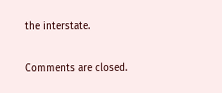the interstate.

Comments are closed.